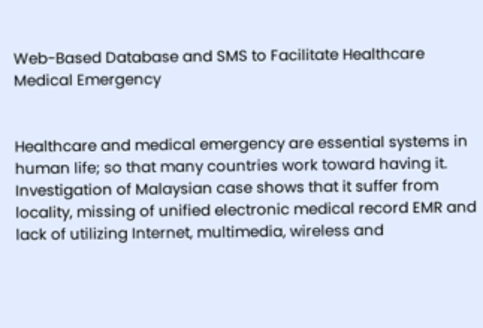Web-Based Database and SMS to Facilitate Healthcare Medical Emergency


Healthcare and medical emergency are essential systems in human life; so that many countries work toward having it. Investigation of Malaysian case shows that it suffer from locality, missing of unified electronic medical record EMR and lack of utilizing Internet, multimedia, wireless and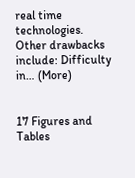real time technologies. Other drawbacks include: Difficulty in… (More)


17 Figures and Tables